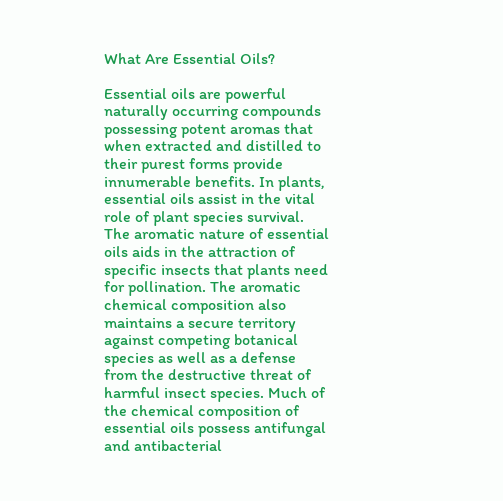What Are Essential Oils?

Essential oils are powerful naturally occurring compounds possessing potent aromas that when extracted and distilled to their purest forms provide innumerable benefits. In plants, essential oils assist in the vital role of plant species survival. The aromatic nature of essential oils aids in the attraction of specific insects that plants need for pollination. The aromatic chemical composition also maintains a secure territory against competing botanical species as well as a defense from the destructive threat of harmful insect species. Much of the chemical composition of essential oils possess antifungal and antibacterial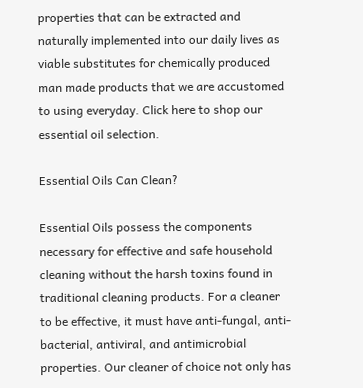properties that can be extracted and naturally implemented into our daily lives as viable substitutes for chemically produced man made products that we are accustomed to using everyday. Click here to shop our essential oil selection.

Essential Oils Can Clean?

Essential Oils possess the components necessary for effective and safe household cleaning without the harsh toxins found in traditional cleaning products. For a cleaner to be effective, it must have anti-fungal, anti-bacterial, antiviral, and antimicrobial properties. Our cleaner of choice not only has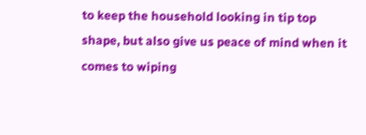to keep the household looking in tip top shape, but also give us peace of mind when it comes to wiping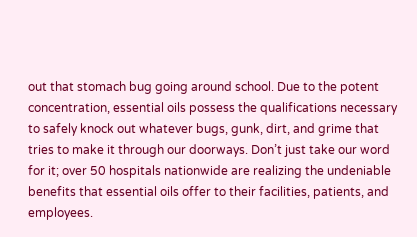out that stomach bug going around school. Due to the potent concentration, essential oils possess the qualifications necessary to safely knock out whatever bugs, gunk, dirt, and grime that tries to make it through our doorways. Don’t just take our word for it; over 50 hospitals nationwide are realizing the undeniable benefits that essential oils offer to their facilities, patients, and employees.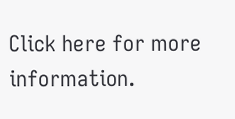Click here for more information.